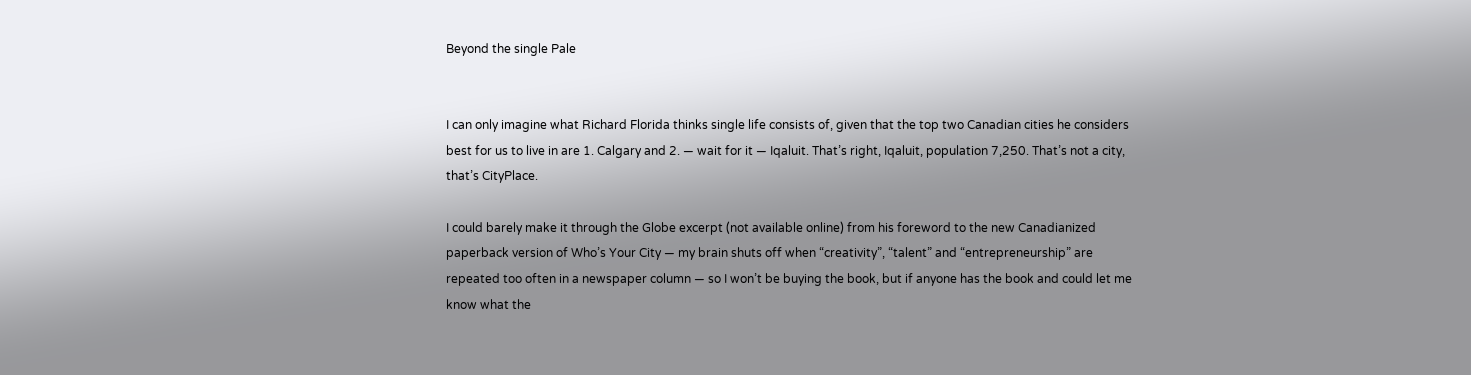Beyond the single Pale


I can only imagine what Richard Florida thinks single life consists of, given that the top two Canadian cities he considers best for us to live in are 1. Calgary and 2. — wait for it — Iqaluit. That’s right, Iqaluit, population 7,250. That’s not a city, that’s CityPlace.

I could barely make it through the Globe excerpt (not available online) from his foreword to the new Canadianized paperback version of Who’s Your City — my brain shuts off when “creativity”, “talent” and “entrepreneurship” are repeated too often in a newspaper column — so I won’t be buying the book, but if anyone has the book and could let me know what the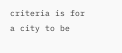criteria is for a city to be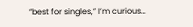“best for singles,” I’m curious…